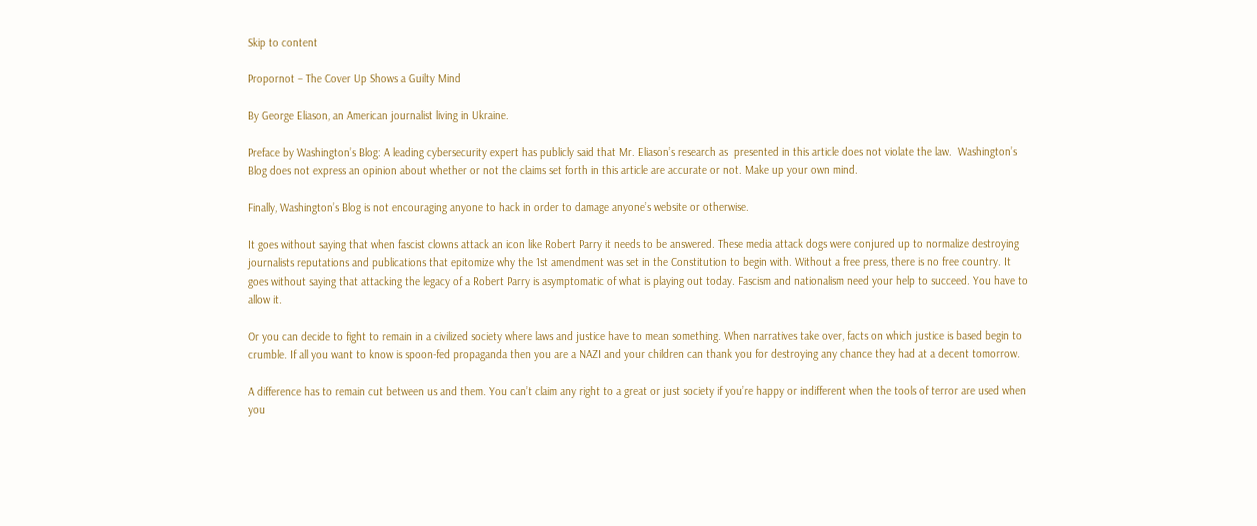Skip to content

Propornot – The Cover Up Shows a Guilty Mind

By George Eliason, an American journalist living in Ukraine.

Preface by Washington’s Blog: A leading cybersecurity expert has publicly said that Mr. Eliason’s research as  presented in this article does not violate the law.  Washington’s Blog does not express an opinion about whether or not the claims set forth in this article are accurate or not. Make up your own mind.

Finally, Washington’s Blog is not encouraging anyone to hack in order to damage anyone’s website or otherwise.

It goes without saying that when fascist clowns attack an icon like Robert Parry it needs to be answered. These media attack dogs were conjured up to normalize destroying journalists reputations and publications that epitomize why the 1st amendment was set in the Constitution to begin with. Without a free press, there is no free country. It goes without saying that attacking the legacy of a Robert Parry is asymptomatic of what is playing out today. Fascism and nationalism need your help to succeed. You have to allow it.

Or you can decide to fight to remain in a civilized society where laws and justice have to mean something. When narratives take over, facts on which justice is based begin to crumble. If all you want to know is spoon-fed propaganda then you are a NAZI and your children can thank you for destroying any chance they had at a decent tomorrow.

A difference has to remain cut between us and them. You can’t claim any right to a great or just society if you’re happy or indifferent when the tools of terror are used when you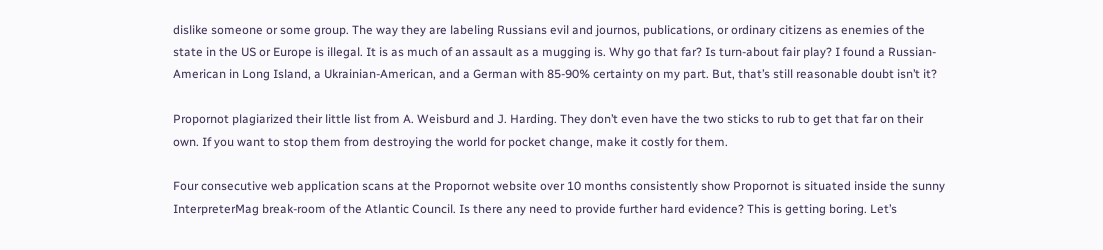dislike someone or some group. The way they are labeling Russians evil and journos, publications, or ordinary citizens as enemies of the state in the US or Europe is illegal. It is as much of an assault as a mugging is. Why go that far? Is turn-about fair play? I found a Russian-American in Long Island, a Ukrainian-American, and a German with 85-90% certainty on my part. But, that’s still reasonable doubt isn’t it?

Propornot plagiarized their little list from A. Weisburd and J. Harding. They don’t even have the two sticks to rub to get that far on their own. If you want to stop them from destroying the world for pocket change, make it costly for them.

Four consecutive web application scans at the Propornot website over 10 months consistently show Propornot is situated inside the sunny InterpreterMag break-room of the Atlantic Council. Is there any need to provide further hard evidence? This is getting boring. Let’s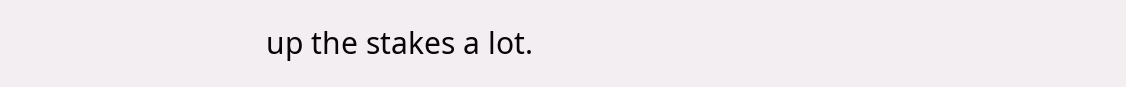up the stakes a lot.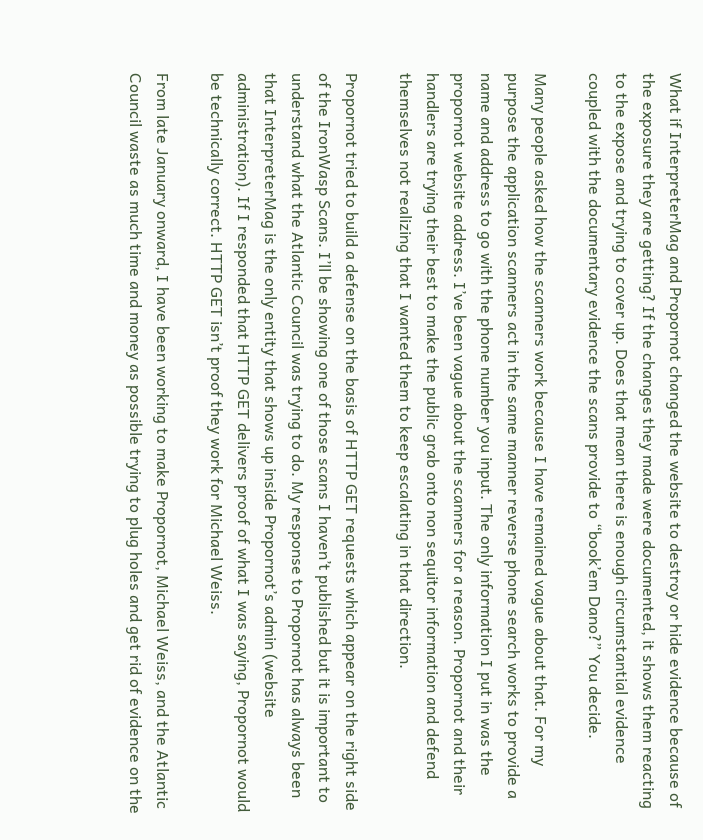What if InterpreterMag and Propornot changed the website to destroy or hide evidence because of the exposure they are getting? If the changes they made were documented, it shows them reacting to the expose and trying to cover up. Does that mean there is enough circumstantial evidence coupled with the documentary evidence the scans provide to “book’em Dano?” You decide.

Many people asked how the scanners work because I have remained vague about that. For my purpose the application scanners act in the same manner reverse phone search works to provide a name and address to go with the phone number you input. The only information I put in was the propornot website address. I’ve been vague about the scanners for a reason. Propornot and their handlers are trying their best to make the public grab onto non sequitor information and defend themselves not realizing that I wanted them to keep escalating in that direction.

Propornot tried to build a defense on the basis of HTTP GET requests which appear on the right side of the IronWasp Scans. I’ll be showing one of those scans I haven’t published but it is important to understand what the Atlantic Council was trying to do. My response to Propornot has always been that InterpreterMag is the only entity that shows up inside Propornot’s admin (website administration). If I responded that HTTP GET delivers proof of what I was saying, Propornot would be technically correct. HTTP GET isn’t proof they work for Michael Weiss.

From late January onward, I have been working to make Propornot, Michael Weiss, and the Atlantic Council waste as much time and money as possible trying to plug holes and get rid of evidence on the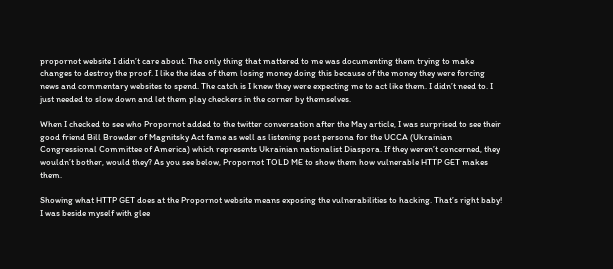propornot website I didn’t care about. The only thing that mattered to me was documenting them trying to make changes to destroy the proof. I like the idea of them losing money doing this because of the money they were forcing news and commentary websites to spend. The catch is I knew they were expecting me to act like them. I didn’t need to. I just needed to slow down and let them play checkers in the corner by themselves.

When I checked to see who Propornot added to the twitter conversation after the May article, I was surprised to see their good friend Bill Browder of Magnitsky Act fame as well as listening post persona for the UCCA (Ukrainian Congressional Committee of America) which represents Ukrainian nationalist Diaspora. If they weren’t concerned, they wouldn’t bother, would they? As you see below, Propornot TOLD ME to show them how vulnerable HTTP GET makes them.

Showing what HTTP GET does at the Propornot website means exposing the vulnerabilities to hacking. That’s right baby! I was beside myself with glee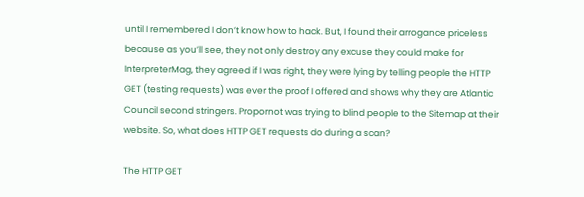until I remembered I don’t know how to hack. But, I found their arrogance priceless because as you’ll see, they not only destroy any excuse they could make for InterpreterMag, they agreed if I was right, they were lying by telling people the HTTP GET (testing requests) was ever the proof I offered and shows why they are Atlantic Council second stringers. Propornot was trying to blind people to the Sitemap at their website. So, what does HTTP GET requests do during a scan?

The HTTP GET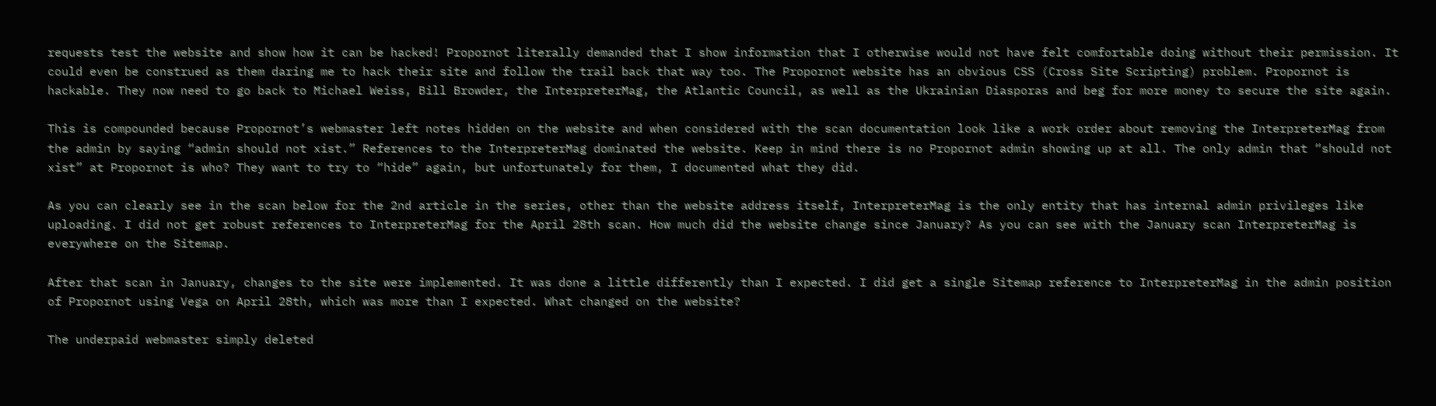requests test the website and show how it can be hacked! Propornot literally demanded that I show information that I otherwise would not have felt comfortable doing without their permission. It could even be construed as them daring me to hack their site and follow the trail back that way too. The Propornot website has an obvious CSS (Cross Site Scripting) problem. Propornot is hackable. They now need to go back to Michael Weiss, Bill Browder, the InterpreterMag, the Atlantic Council, as well as the Ukrainian Diasporas and beg for more money to secure the site again.

This is compounded because Propornot’s webmaster left notes hidden on the website and when considered with the scan documentation look like a work order about removing the InterpreterMag from the admin by saying “admin should not xist.” References to the InterpreterMag dominated the website. Keep in mind there is no Propornot admin showing up at all. The only admin that “should not xist” at Propornot is who? They want to try to “hide” again, but unfortunately for them, I documented what they did.

As you can clearly see in the scan below for the 2nd article in the series, other than the website address itself, InterpreterMag is the only entity that has internal admin privileges like uploading. I did not get robust references to InterpreterMag for the April 28th scan. How much did the website change since January? As you can see with the January scan InterpreterMag is everywhere on the Sitemap.

After that scan in January, changes to the site were implemented. It was done a little differently than I expected. I did get a single Sitemap reference to InterpreterMag in the admin position of Propornot using Vega on April 28th, which was more than I expected. What changed on the website?

The underpaid webmaster simply deleted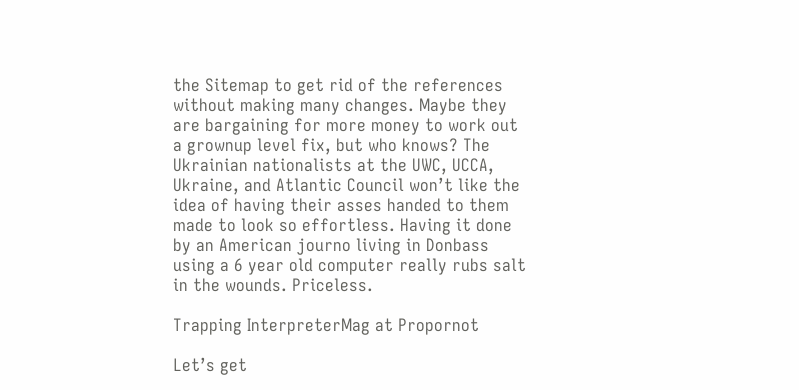the Sitemap to get rid of the references without making many changes. Maybe they are bargaining for more money to work out a grownup level fix, but who knows? The Ukrainian nationalists at the UWC, UCCA, Ukraine, and Atlantic Council won’t like the idea of having their asses handed to them made to look so effortless. Having it done by an American journo living in Donbass using a 6 year old computer really rubs salt in the wounds. Priceless.

Trapping InterpreterMag at Propornot

Let’s get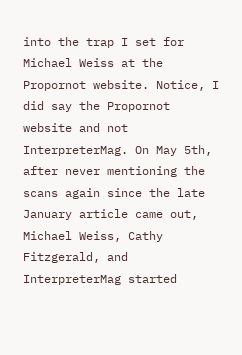into the trap I set for Michael Weiss at the Propornot website. Notice, I did say the Propornot website and not InterpreterMag. On May 5th, after never mentioning the scans again since the late January article came out, Michael Weiss, Cathy Fitzgerald, and InterpreterMag started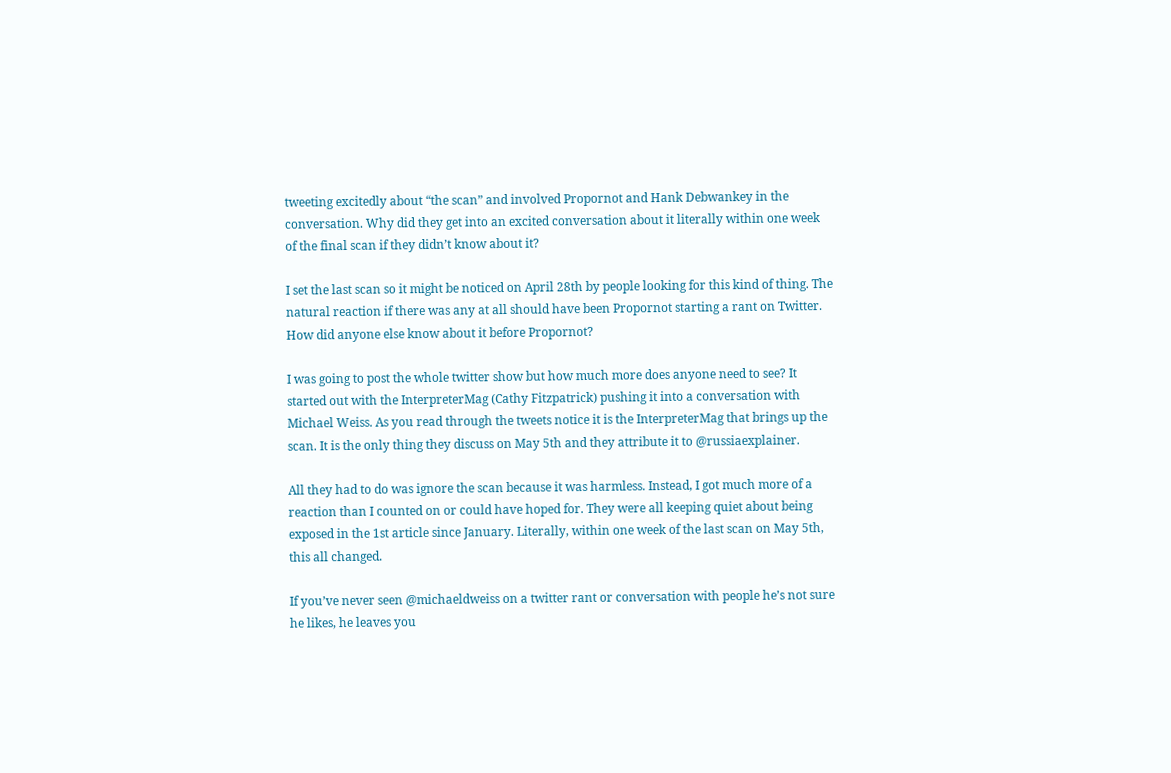tweeting excitedly about “the scan” and involved Propornot and Hank Debwankey in the conversation. Why did they get into an excited conversation about it literally within one week of the final scan if they didn’t know about it?

I set the last scan so it might be noticed on April 28th by people looking for this kind of thing. The natural reaction if there was any at all should have been Propornot starting a rant on Twitter. How did anyone else know about it before Propornot?

I was going to post the whole twitter show but how much more does anyone need to see? It started out with the InterpreterMag (Cathy Fitzpatrick) pushing it into a conversation with Michael Weiss. As you read through the tweets notice it is the InterpreterMag that brings up the scan. It is the only thing they discuss on May 5th and they attribute it to @russiaexplainer.

All they had to do was ignore the scan because it was harmless. Instead, I got much more of a reaction than I counted on or could have hoped for. They were all keeping quiet about being exposed in the 1st article since January. Literally, within one week of the last scan on May 5th, this all changed.

If you’ve never seen @michaeldweiss on a twitter rant or conversation with people he’s not sure he likes, he leaves you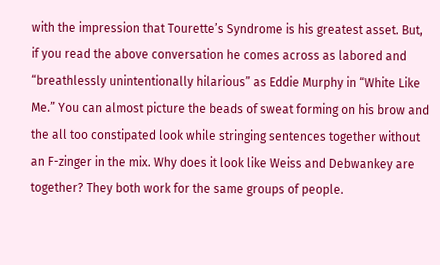with the impression that Tourette’s Syndrome is his greatest asset. But, if you read the above conversation he comes across as labored and “breathlessly unintentionally hilarious” as Eddie Murphy in “White Like Me.” You can almost picture the beads of sweat forming on his brow and the all too constipated look while stringing sentences together without an F-zinger in the mix. Why does it look like Weiss and Debwankey are together? They both work for the same groups of people.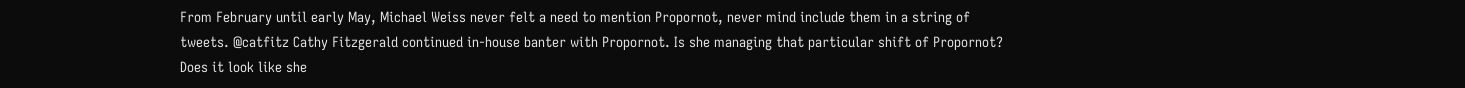From February until early May, Michael Weiss never felt a need to mention Propornot, never mind include them in a string of tweets. @catfitz Cathy Fitzgerald continued in-house banter with Propornot. Is she managing that particular shift of Propornot? Does it look like she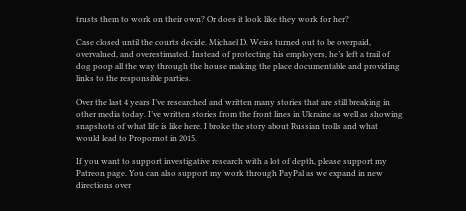trusts them to work on their own? Or does it look like they work for her?

Case closed until the courts decide. Michael D. Weiss turned out to be overpaid, overvalued, and overestimated. Instead of protecting his employers, he’s left a trail of dog poop all the way through the house making the place documentable and providing links to the responsible parties.

Over the last 4 years I’ve researched and written many stories that are still breaking in other media today. I’ve written stories from the front lines in Ukraine as well as showing snapshots of what life is like here. I broke the story about Russian trolls and what would lead to Propornot in 2015.

If you want to support investigative research with a lot of depth, please support my Patreon page. You can also support my work through PayPal as we expand in new directions over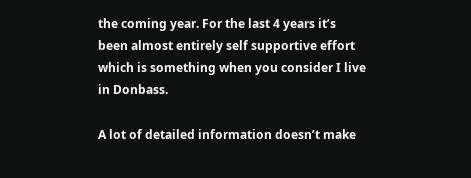the coming year. For the last 4 years it’s been almost entirely self supportive effort which is something when you consider I live in Donbass.

A lot of detailed information doesn’t make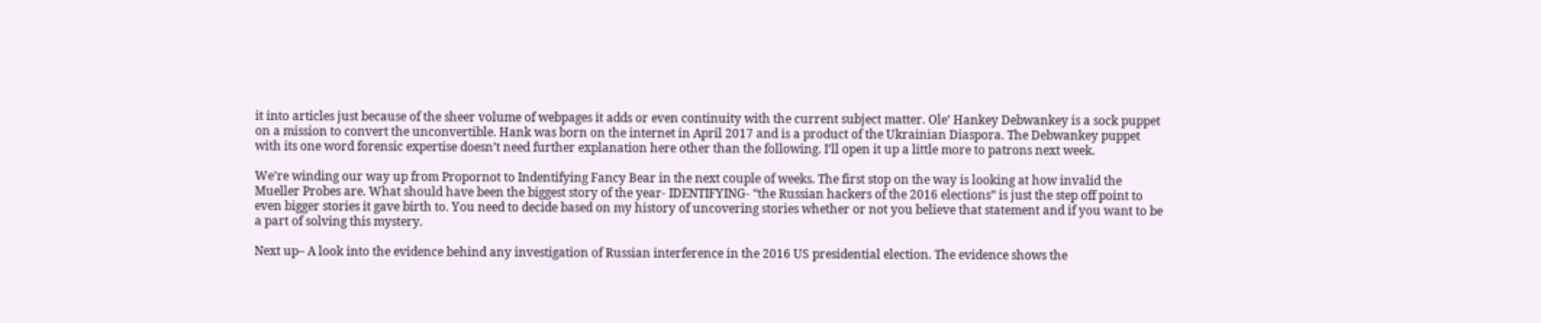it into articles just because of the sheer volume of webpages it adds or even continuity with the current subject matter. Ole’ Hankey Debwankey is a sock puppet on a mission to convert the unconvertible. Hank was born on the internet in April 2017 and is a product of the Ukrainian Diaspora. The Debwankey puppet with its one word forensic expertise doesn’t need further explanation here other than the following. I’ll open it up a little more to patrons next week.

We’re winding our way up from Propornot to Indentifying Fancy Bear in the next couple of weeks. The first stop on the way is looking at how invalid the Mueller Probes are. What should have been the biggest story of the year- IDENTIFYING- “the Russian hackers of the 2016 elections” is just the step off point to even bigger stories it gave birth to. You need to decide based on my history of uncovering stories whether or not you believe that statement and if you want to be a part of solving this mystery.

Next up– A look into the evidence behind any investigation of Russian interference in the 2016 US presidential election. The evidence shows the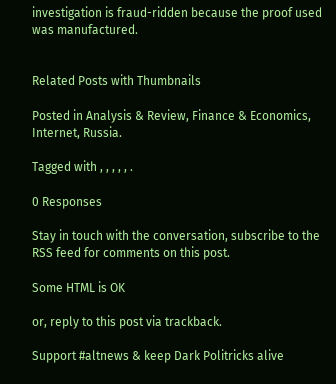investigation is fraud-ridden because the proof used was manufactured.


Related Posts with Thumbnails

Posted in Analysis & Review, Finance & Economics, Internet, Russia.

Tagged with , , , , , .

0 Responses

Stay in touch with the conversation, subscribe to the RSS feed for comments on this post.

Some HTML is OK

or, reply to this post via trackback.

Support #altnews & keep Dark Politricks alive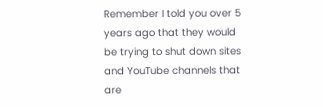Remember I told you over 5 years ago that they would be trying to shut down sites and YouTube channels that are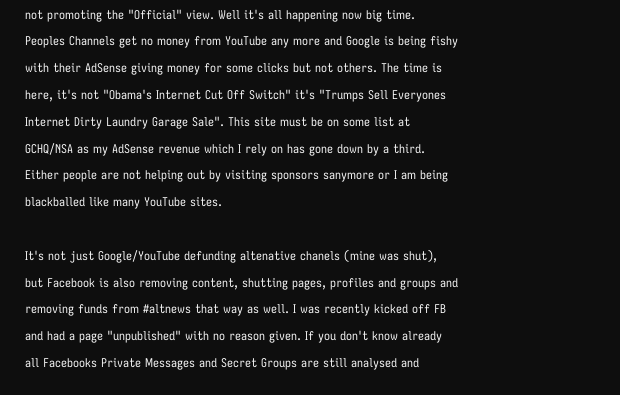not promoting the "Official" view. Well it's all happening now big time. Peoples Channels get no money from YouTube any more and Google is being fishy with their AdSense giving money for some clicks but not others. The time is here, it's not "Obama's Internet Cut Off Switch" it's "Trumps Sell Everyones Internet Dirty Laundry Garage Sale". This site must be on some list at GCHQ/NSA as my AdSense revenue which I rely on has gone down by a third. Either people are not helping out by visiting sponsors sanymore or I am being blackballed like many YouTube sites.

It's not just Google/YouTube defunding altenative chanels (mine was shut), but Facebook is also removing content, shutting pages, profiles and groups and removing funds from #altnews that way as well. I was recently kicked off FB and had a page "unpublished" with no reason given. If you don't know already all Facebooks Private Messages and Secret Groups are still analysed and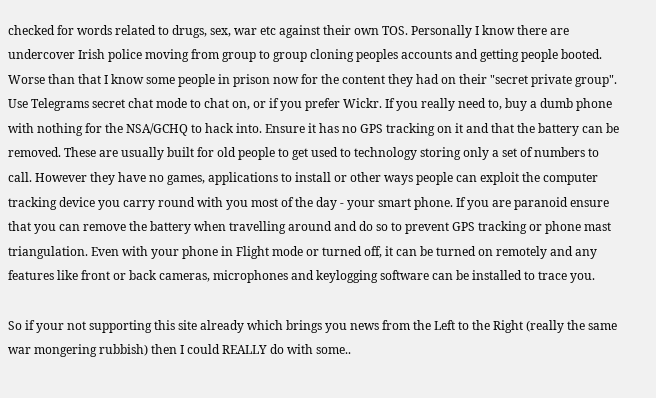checked for words related to drugs, sex, war etc against their own TOS. Personally I know there are undercover Irish police moving from group to group cloning peoples accounts and getting people booted. Worse than that I know some people in prison now for the content they had on their "secret private group". Use Telegrams secret chat mode to chat on, or if you prefer Wickr. If you really need to, buy a dumb phone with nothing for the NSA/GCHQ to hack into. Ensure it has no GPS tracking on it and that the battery can be removed. These are usually built for old people to get used to technology storing only a set of numbers to call. However they have no games, applications to install or other ways people can exploit the computer tracking device you carry round with you most of the day - your smart phone. If you are paranoid ensure that you can remove the battery when travelling around and do so to prevent GPS tracking or phone mast triangulation. Even with your phone in Flight mode or turned off, it can be turned on remotely and any features like front or back cameras, microphones and keylogging software can be installed to trace you.

So if your not supporting this site already which brings you news from the Left to the Right (really the same war mongering rubbish) then I could REALLY do with some..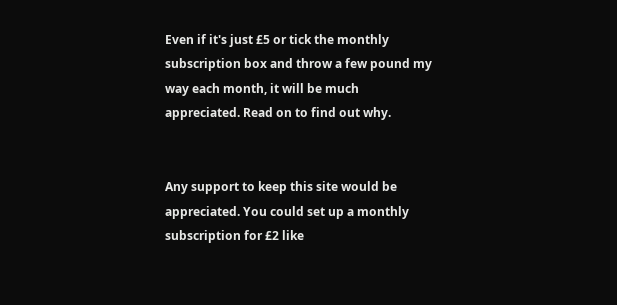Even if it's just £5 or tick the monthly subscription box and throw a few pound my way each month, it will be much appreciated. Read on to find out why.


Any support to keep this site would be appreciated. You could set up a monthly subscription for £2 like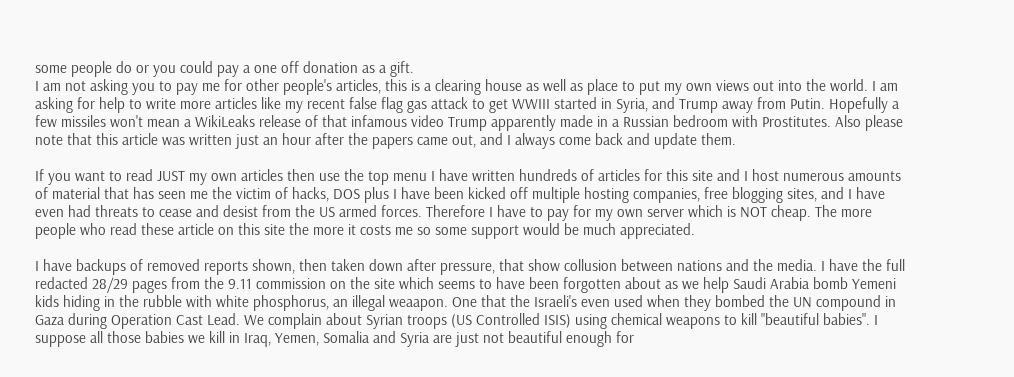some people do or you could pay a one off donation as a gift.
I am not asking you to pay me for other people's articles, this is a clearing house as well as place to put my own views out into the world. I am asking for help to write more articles like my recent false flag gas attack to get WWIII started in Syria, and Trump away from Putin. Hopefully a few missiles won't mean a WikiLeaks release of that infamous video Trump apparently made in a Russian bedroom with Prostitutes. Also please note that this article was written just an hour after the papers came out, and I always come back and update them.

If you want to read JUST my own articles then use the top menu I have written hundreds of articles for this site and I host numerous amounts of material that has seen me the victim of hacks, DOS plus I have been kicked off multiple hosting companies, free blogging sites, and I have even had threats to cease and desist from the US armed forces. Therefore I have to pay for my own server which is NOT cheap. The more people who read these article on this site the more it costs me so some support would be much appreciated.

I have backups of removed reports shown, then taken down after pressure, that show collusion between nations and the media. I have the full redacted 28/29 pages from the 9.11 commission on the site which seems to have been forgotten about as we help Saudi Arabia bomb Yemeni kids hiding in the rubble with white phosphorus, an illegal weaapon. One that the Israeli's even used when they bombed the UN compound in Gaza during Operation Cast Lead. We complain about Syrian troops (US Controlled ISIS) using chemical weapons to kill "beautiful babies". I suppose all those babies we kill in Iraq, Yemen, Somalia and Syria are just not beautiful enough for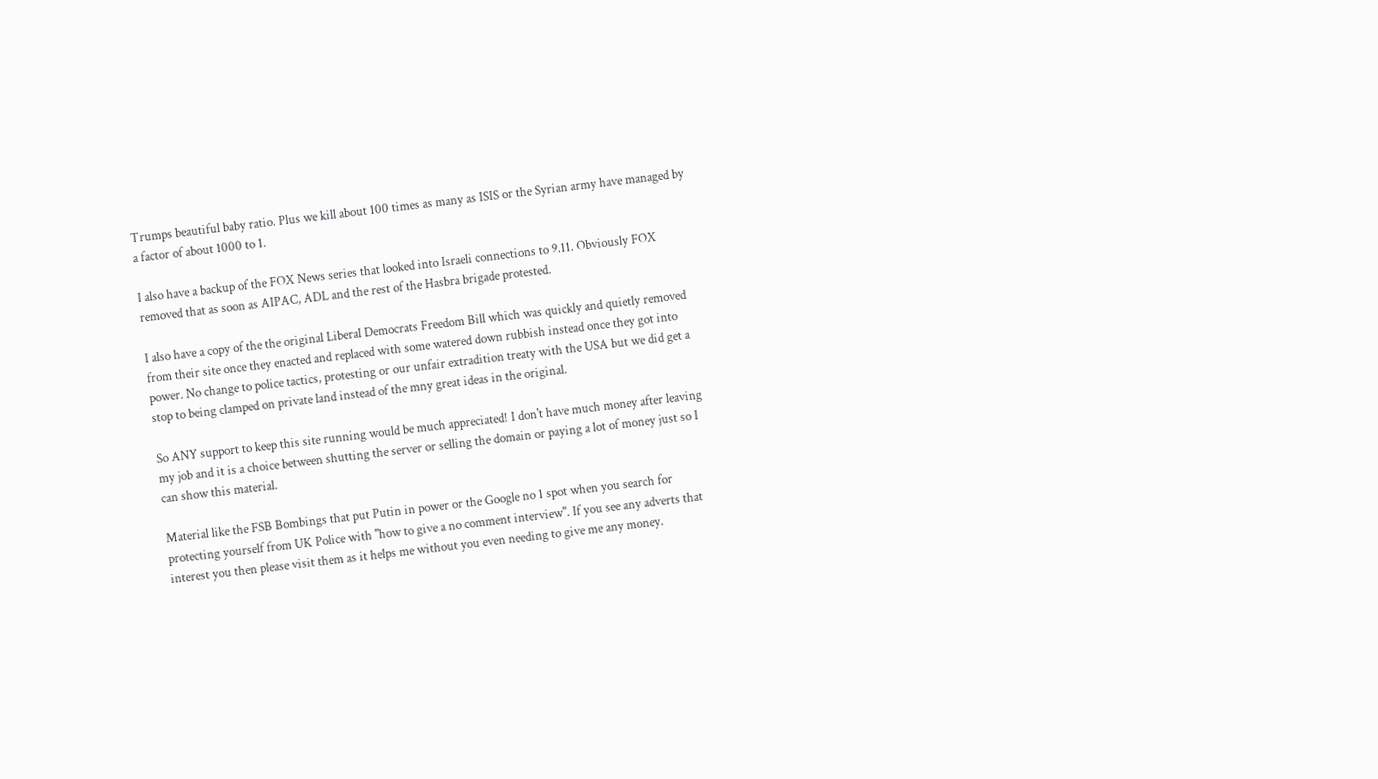Trumps beautiful baby ratio. Plus we kill about 100 times as many as ISIS or the Syrian army have managed by a factor of about 1000 to 1.

I also have a backup of the FOX News series that looked into Israeli connections to 9.11. Obviously FOX removed that as soon as AIPAC, ADL and the rest of the Hasbra brigade protested.

I also have a copy of the the original Liberal Democrats Freedom Bill which was quickly and quietly removed from their site once they enacted and replaced with some watered down rubbish instead once they got into power. No change to police tactics, protesting or our unfair extradition treaty with the USA but we did get a stop to being clamped on private land instead of the mny great ideas in the original.

So ANY support to keep this site running would be much appreciated! I don't have much money after leaving my job and it is a choice between shutting the server or selling the domain or paying a lot of money just so I can show this material.

Material like the FSB Bombings that put Putin in power or the Google no 1 spot when you search for protecting yourself from UK Police with "how to give a no comment interview". If you see any adverts that interest you then please visit them as it helps me without you even needing to give me any money.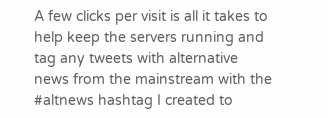A few clicks per visit is all it takes to help keep the servers running and tag any tweets with alternative news from the mainstream with the #altnews hashtag I created to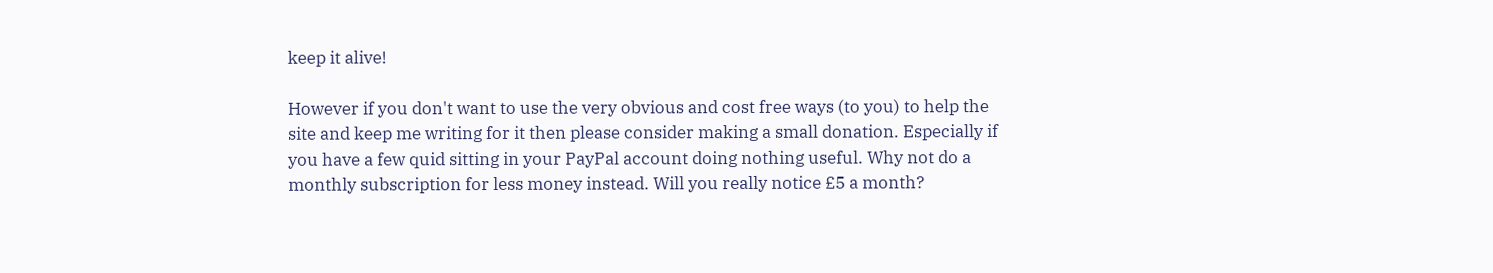keep it alive!

However if you don't want to use the very obvious and cost free ways (to you) to help the site and keep me writing for it then please consider making a small donation. Especially if you have a few quid sitting in your PayPal account doing nothing useful. Why not do a monthly subscription for less money instead. Will you really notice £5 a month?